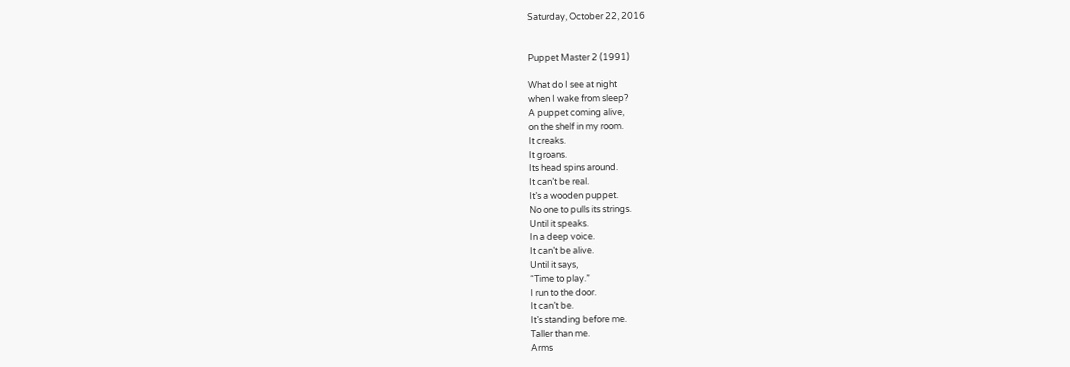Saturday, October 22, 2016


Puppet Master 2 (1991)

What do I see at night
when I wake from sleep?
A puppet coming alive,
on the shelf in my room.
It creaks.
It groans.
Its head spins around.
It can’t be real.
It’s a wooden puppet.
No one to pulls its strings.
Until it speaks.
In a deep voice.
It can’t be alive.
Until it says,
“Time to play.”
I run to the door.
It can’t be.
It’s standing before me.
Taller than me.
Arms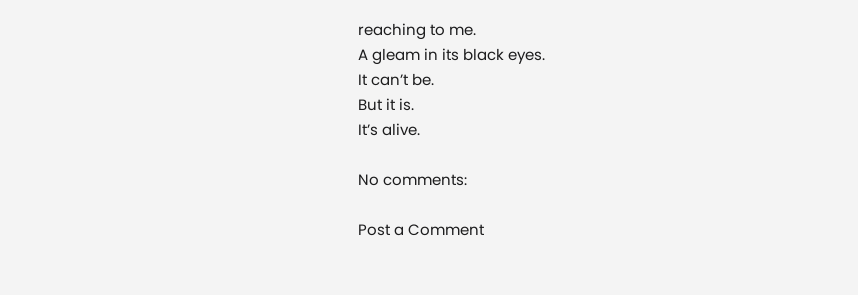reaching to me.
A gleam in its black eyes.
It can’t be.
But it is.
It’s alive.

No comments:

Post a Comment